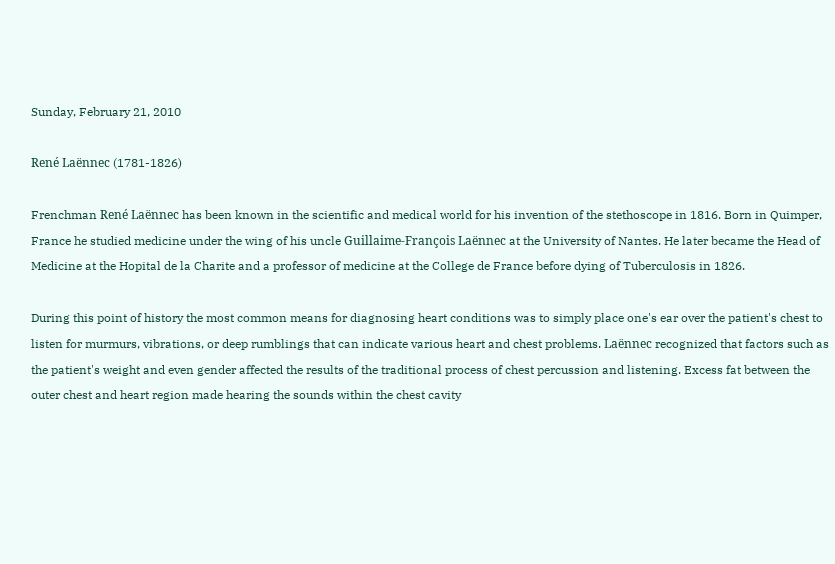Sunday, February 21, 2010

René Laënnec (1781-1826)

Frenchman René Laënnec has been known in the scientific and medical world for his invention of the stethoscope in 1816. Born in Quimper, France he studied medicine under the wing of his uncle Guillaime-François Laënnec at the University of Nantes. He later became the Head of Medicine at the Hopital de la Charite and a professor of medicine at the College de France before dying of Tuberculosis in 1826.

During this point of history the most common means for diagnosing heart conditions was to simply place one's ear over the patient's chest to listen for murmurs, vibrations, or deep rumblings that can indicate various heart and chest problems. Laënnec recognized that factors such as the patient's weight and even gender affected the results of the traditional process of chest percussion and listening. Excess fat between the outer chest and heart region made hearing the sounds within the chest cavity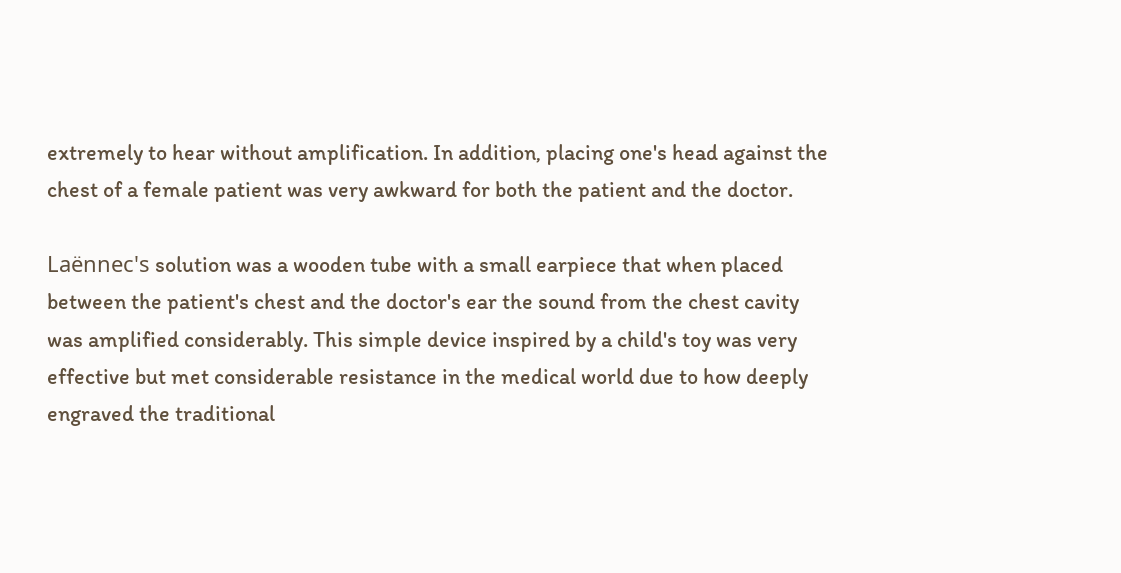extremely to hear without amplification. In addition, placing one's head against the chest of a female patient was very awkward for both the patient and the doctor.

Laënnec's solution was a wooden tube with a small earpiece that when placed between the patient's chest and the doctor's ear the sound from the chest cavity was amplified considerably. This simple device inspired by a child's toy was very effective but met considerable resistance in the medical world due to how deeply engraved the traditional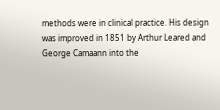methods were in clinical practice. His design was improved in 1851 by Arthur Leared and George Camaann into the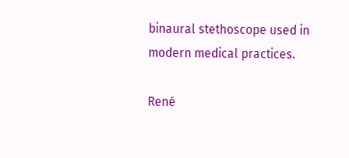binaural stethoscope used in modern medical practices.

René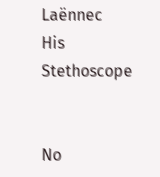Laënnec
His Stethoscope


No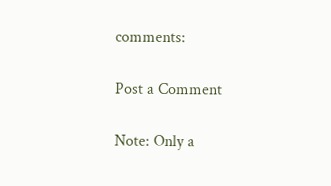comments:

Post a Comment

Note: Only a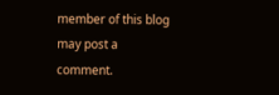member of this blog may post a comment.